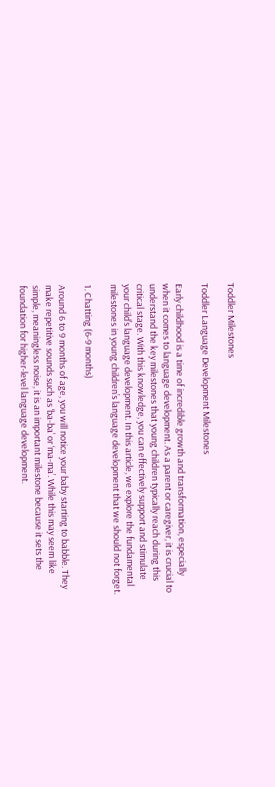Toddler Milestones

Toddler Language Development Milestones

Early childhood is a time of incredible growth and transformation, especially when it comes to language development. As a parent or caregiver, it is crucial to understand the key milestones that young children typically reach during this critical stage. With this knowledge, you can effectively support and stimulate your child’s language development. In this article, we explore the fundamental milestones in young children’s language development that we should not forget.

1. Chatting (6-9 months)

Around 6 to 9 months of age, you will notice your baby starting to babble. They make repetitive sounds such as ‘ba-ba’ or ‘ma-ma’. While this may seem like simple, meaningless noise, it is an important milestone because it sets the foundation for higher-level language development.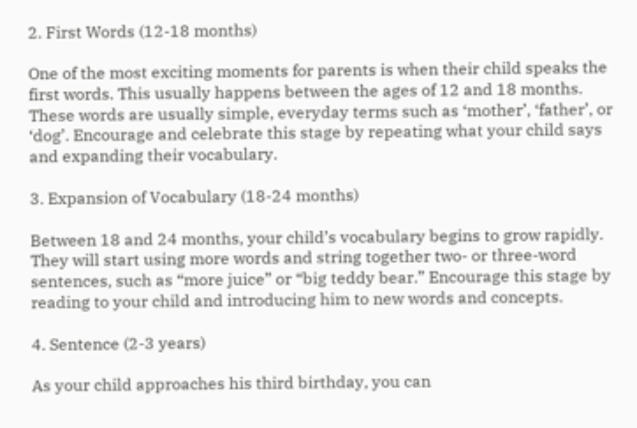2. First Words (12-18 months)

One of the most exciting moments for parents is when their child speaks the first words. This usually happens between the ages of 12 and 18 months. These words are usually simple, everyday terms such as ‘mother’, ‘father’, or ‘dog’. Encourage and celebrate this stage by repeating what your child says and expanding their vocabulary.

3. Expansion of Vocabulary (18-24 months)

Between 18 and 24 months, your child’s vocabulary begins to grow rapidly. They will start using more words and string together two- or three-word sentences, such as “more juice” or “big teddy bear.” Encourage this stage by reading to your child and introducing him to new words and concepts.

4. Sentence (2-3 years)

As your child approaches his third birthday, you can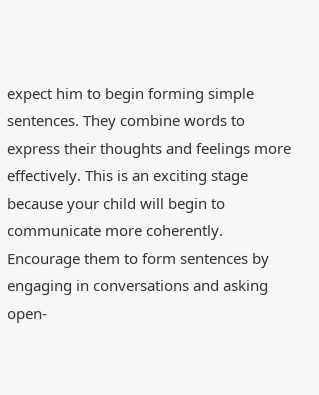expect him to begin forming simple sentences. They combine words to express their thoughts and feelings more effectively. This is an exciting stage because your child will begin to communicate more coherently. Encourage them to form sentences by engaging in conversations and asking open-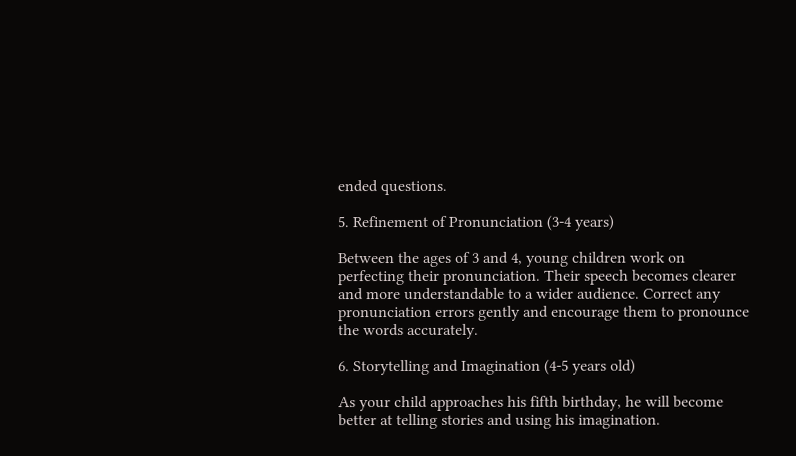ended questions.

5. Refinement of Pronunciation (3-4 years)

Between the ages of 3 and 4, young children work on perfecting their pronunciation. Their speech becomes clearer and more understandable to a wider audience. Correct any pronunciation errors gently and encourage them to pronounce the words accurately.

6. Storytelling and Imagination (4-5 years old)

As your child approaches his fifth birthday, he will become better at telling stories and using his imagination.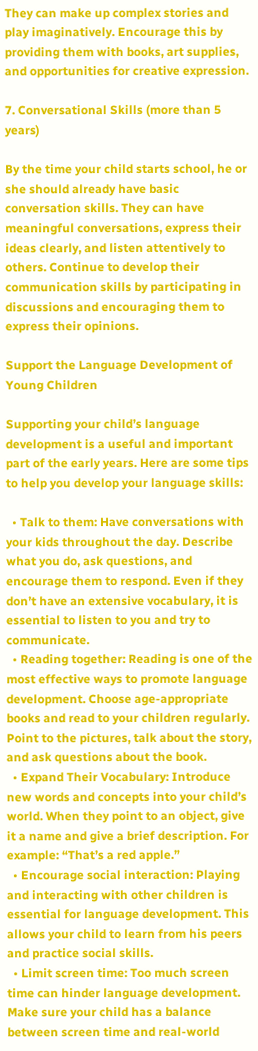They can make up complex stories and play imaginatively. Encourage this by providing them with books, art supplies, and opportunities for creative expression.

7. Conversational Skills (more than 5 years)

By the time your child starts school, he or she should already have basic conversation skills. They can have meaningful conversations, express their ideas clearly, and listen attentively to others. Continue to develop their communication skills by participating in discussions and encouraging them to express their opinions.

Support the Language Development of Young Children

Supporting your child’s language development is a useful and important part of the early years. Here are some tips to help you develop your language skills:

  • Talk to them: Have conversations with your kids throughout the day. Describe what you do, ask questions, and encourage them to respond. Even if they don’t have an extensive vocabulary, it is essential to listen to you and try to communicate.
  • Reading together: Reading is one of the most effective ways to promote language development. Choose age-appropriate books and read to your children regularly. Point to the pictures, talk about the story, and ask questions about the book.
  • Expand Their Vocabulary: Introduce new words and concepts into your child’s world. When they point to an object, give it a name and give a brief description. For example: “That’s a red apple.”
  • Encourage social interaction: Playing and interacting with other children is essential for language development. This allows your child to learn from his peers and practice social skills.
  • Limit screen time: Too much screen time can hinder language development. Make sure your child has a balance between screen time and real-world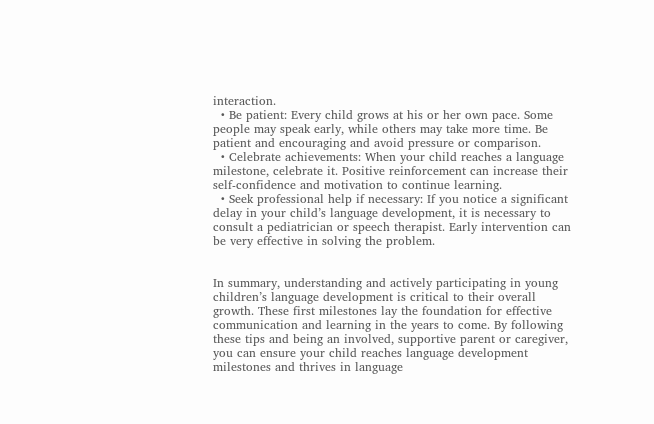interaction.
  • Be patient: Every child grows at his or her own pace. Some people may speak early, while others may take more time. Be patient and encouraging and avoid pressure or comparison.
  • Celebrate achievements: When your child reaches a language milestone, celebrate it. Positive reinforcement can increase their self-confidence and motivation to continue learning.
  • Seek professional help if necessary: If you notice a significant delay in your child’s language development, it is necessary to consult a pediatrician or speech therapist. Early intervention can be very effective in solving the problem.


In summary, understanding and actively participating in young children’s language development is critical to their overall growth. These first milestones lay the foundation for effective communication and learning in the years to come. By following these tips and being an involved, supportive parent or caregiver, you can ensure your child reaches language development milestones and thrives in language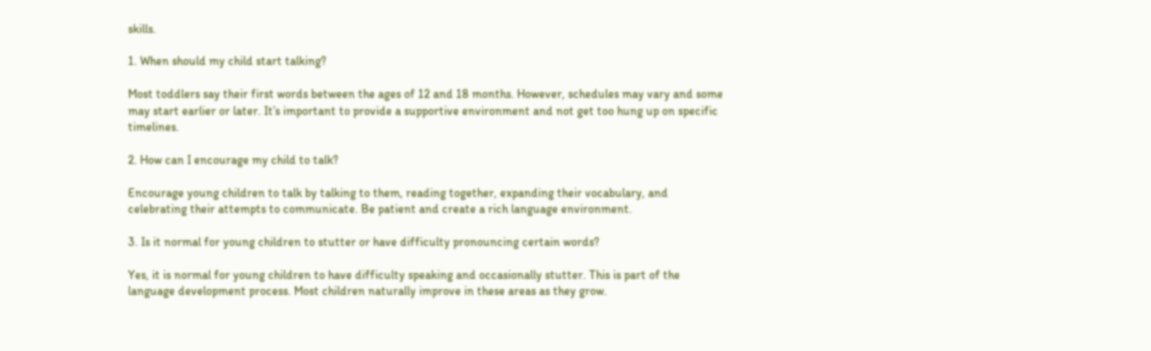skills.

1. When should my child start talking?

Most toddlers say their first words between the ages of 12 and 18 months. However, schedules may vary and some may start earlier or later. It’s important to provide a supportive environment and not get too hung up on specific timelines.

2. How can I encourage my child to talk?

Encourage young children to talk by talking to them, reading together, expanding their vocabulary, and celebrating their attempts to communicate. Be patient and create a rich language environment.

3. Is it normal for young children to stutter or have difficulty pronouncing certain words?

Yes, it is normal for young children to have difficulty speaking and occasionally stutter. This is part of the language development process. Most children naturally improve in these areas as they grow.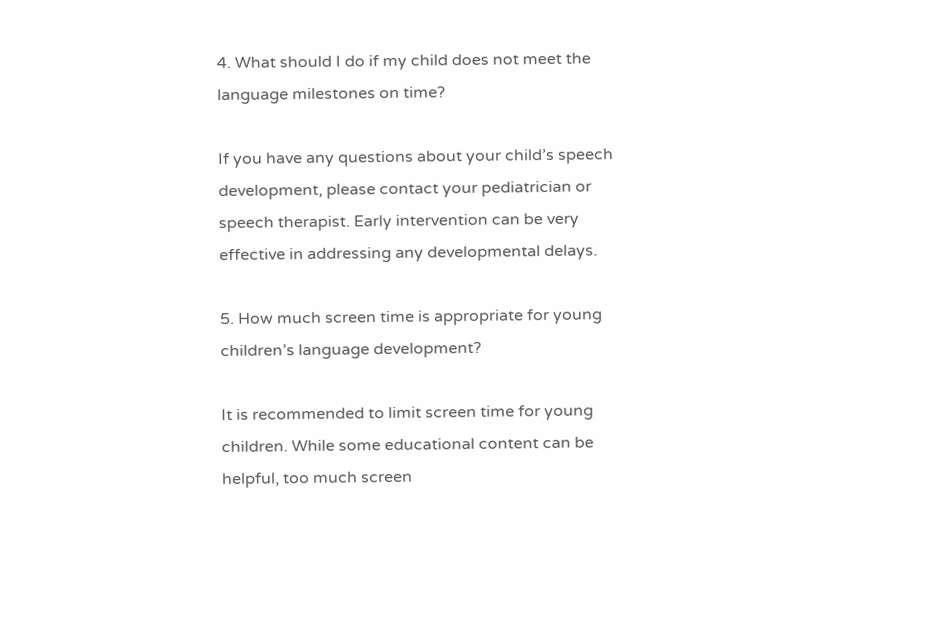4. What should I do if my child does not meet the language milestones on time?

If you have any questions about your child’s speech development, please contact your pediatrician or speech therapist. Early intervention can be very effective in addressing any developmental delays.

5. How much screen time is appropriate for young children’s language development?

It is recommended to limit screen time for young children. While some educational content can be helpful, too much screen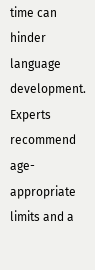time can hinder language development. Experts recommend age-appropriate limits and a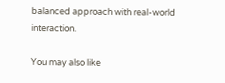balanced approach with real-world interaction.

You may also like